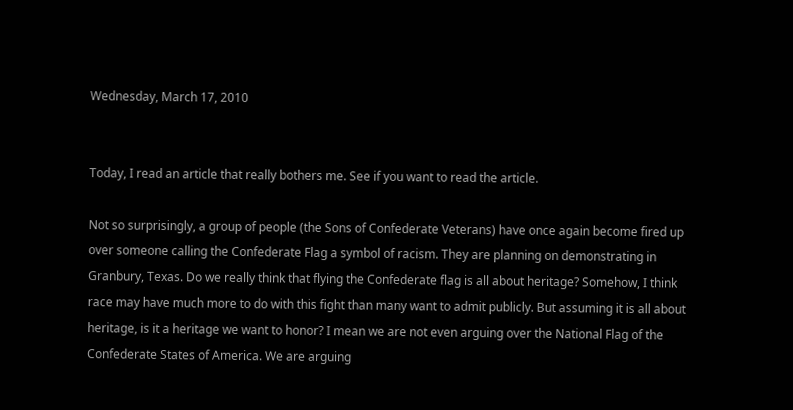Wednesday, March 17, 2010


Today, I read an article that really bothers me. See if you want to read the article.

Not so surprisingly, a group of people (the Sons of Confederate Veterans) have once again become fired up over someone calling the Confederate Flag a symbol of racism. They are planning on demonstrating in Granbury, Texas. Do we really think that flying the Confederate flag is all about heritage? Somehow, I think race may have much more to do with this fight than many want to admit publicly. But assuming it is all about heritage, is it a heritage we want to honor? I mean we are not even arguing over the National Flag of the Confederate States of America. We are arguing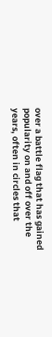over a battle flag that has gained popularity on and off over the years, often in circles that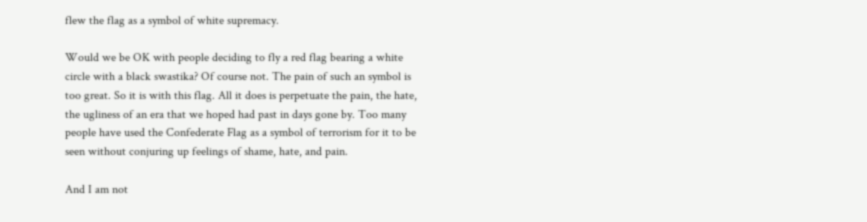flew the flag as a symbol of white supremacy.

Would we be OK with people deciding to fly a red flag bearing a white circle with a black swastika? Of course not. The pain of such an symbol is too great. So it is with this flag. All it does is perpetuate the pain, the hate, the ugliness of an era that we hoped had past in days gone by. Too many people have used the Confederate Flag as a symbol of terrorism for it to be seen without conjuring up feelings of shame, hate, and pain.

And I am not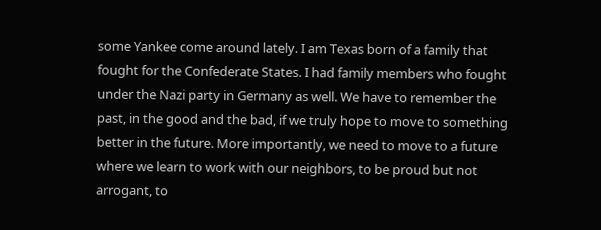some Yankee come around lately. I am Texas born of a family that fought for the Confederate States. I had family members who fought under the Nazi party in Germany as well. We have to remember the past, in the good and the bad, if we truly hope to move to something better in the future. More importantly, we need to move to a future where we learn to work with our neighbors, to be proud but not arrogant, to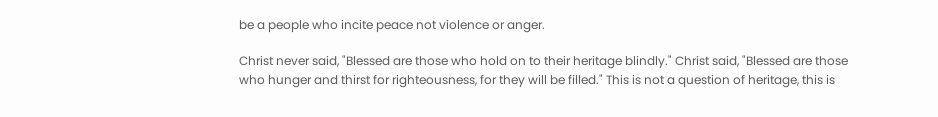be a people who incite peace not violence or anger.

Christ never said, "Blessed are those who hold on to their heritage blindly." Christ said, "Blessed are those who hunger and thirst for righteousness, for they will be filled." This is not a question of heritage, this is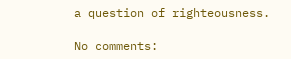a question of righteousness.

No comments: